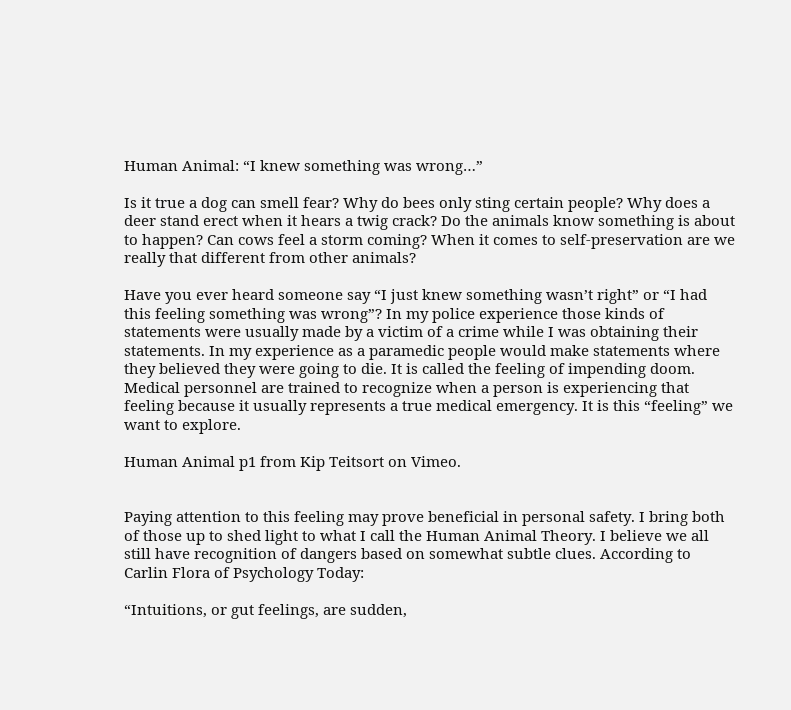Human Animal: “I knew something was wrong…”

Is it true a dog can smell fear? Why do bees only sting certain people? Why does a deer stand erect when it hears a twig crack? Do the animals know something is about to happen? Can cows feel a storm coming? When it comes to self-preservation are we really that different from other animals?

Have you ever heard someone say “I just knew something wasn’t right” or “I had this feeling something was wrong”? In my police experience those kinds of statements were usually made by a victim of a crime while I was obtaining their statements. In my experience as a paramedic people would make statements where they believed they were going to die. It is called the feeling of impending doom. Medical personnel are trained to recognize when a person is experiencing that feeling because it usually represents a true medical emergency. It is this “feeling” we want to explore.

Human Animal p1 from Kip Teitsort on Vimeo.


Paying attention to this feeling may prove beneficial in personal safety. I bring both of those up to shed light to what I call the Human Animal Theory. I believe we all still have recognition of dangers based on somewhat subtle clues. According to Carlin Flora of Psychology Today:

“Intuitions, or gut feelings, are sudden,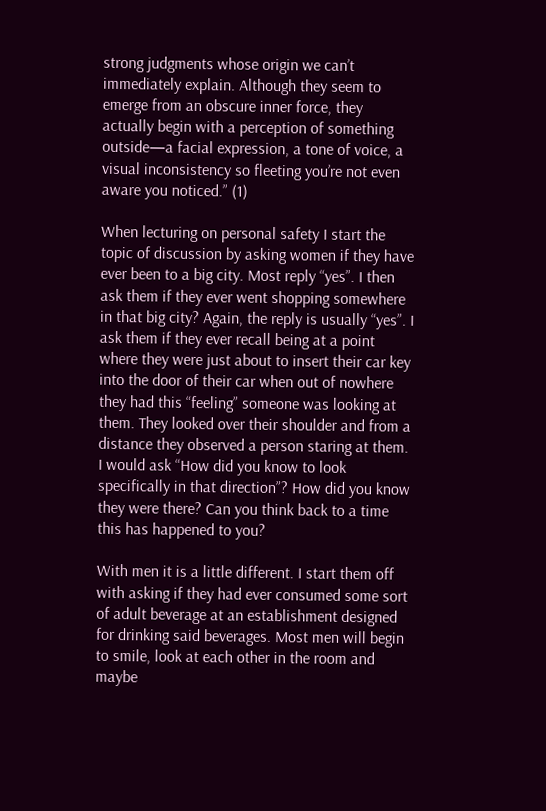strong judgments whose origin we can’t immediately explain. Although they seem to emerge from an obscure inner force, they actually begin with a perception of something outside—a facial expression, a tone of voice, a visual inconsistency so fleeting you’re not even aware you noticed.” (1)

When lecturing on personal safety I start the topic of discussion by asking women if they have ever been to a big city. Most reply “yes”. I then ask them if they ever went shopping somewhere in that big city? Again, the reply is usually “yes”. I ask them if they ever recall being at a point where they were just about to insert their car key into the door of their car when out of nowhere they had this “feeling” someone was looking at them. They looked over their shoulder and from a distance they observed a person staring at them. I would ask “How did you know to look specifically in that direction”? How did you know they were there? Can you think back to a time this has happened to you?

With men it is a little different. I start them off with asking if they had ever consumed some sort of adult beverage at an establishment designed for drinking said beverages. Most men will begin to smile, look at each other in the room and maybe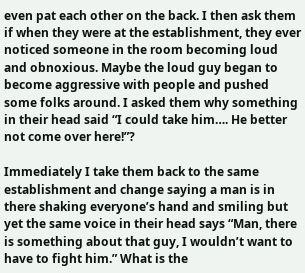even pat each other on the back. I then ask them if when they were at the establishment, they ever noticed someone in the room becoming loud and obnoxious. Maybe the loud guy began to become aggressive with people and pushed some folks around. I asked them why something in their head said “I could take him…. He better not come over here!”?

Immediately I take them back to the same establishment and change saying a man is in there shaking everyone’s hand and smiling but yet the same voice in their head says “Man, there is something about that guy, I wouldn’t want to have to fight him.” What is the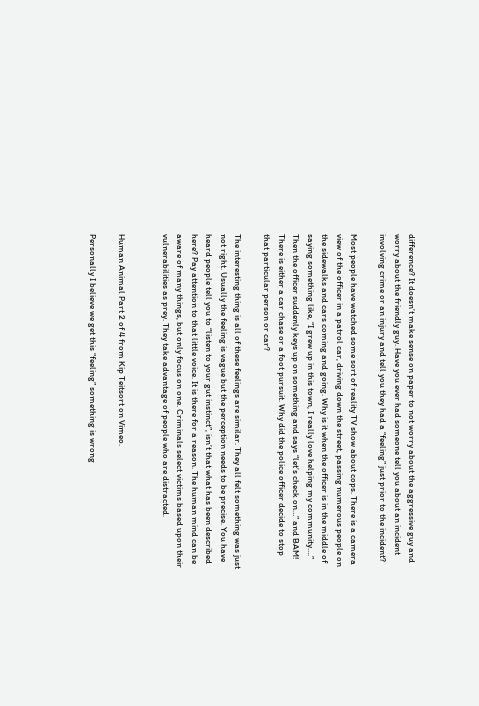difference? It doesn’t make sense on paper to not worry about the aggressive guy and worry about the friendly guy. Have you ever had someone tell you about an incident involving crime or an injury and tell you they had a “feeling” just prior to the incident?

Most people have watched some sort of reality TV show about cops. There is a camera view of the officer in a patrol car, driving down the street, passing numerous people on the sidewalks and cars coming and going. Why is it when the officer is in the middle of saying something like, “I grew up in this town, I really love helping my community….” Then the officer suddenly keys up on something and says “let’s check on…” and BAM! There is either a car chase or a foot pursuit. Why did the police officer decide to stop that particular person or car?

The interesting thing is all of these feelings are similar. They all felt something was just not right. Usually the feeling is vague but the perception needs to be precise. You have heard people tell you to “listen to your gut instinct”, isn’t that what has been described here? Pay attention to that little voice. It is there for a reason. The human mind can be aware of many things, but only focus on one. Criminals select victims based upon their vulnerabilities as prey. They take advantage of people who are distracted.


Human Animal Part 2 of 4 from Kip Teitsort on Vimeo.

Personally I believe we get this “feeling” something is wrong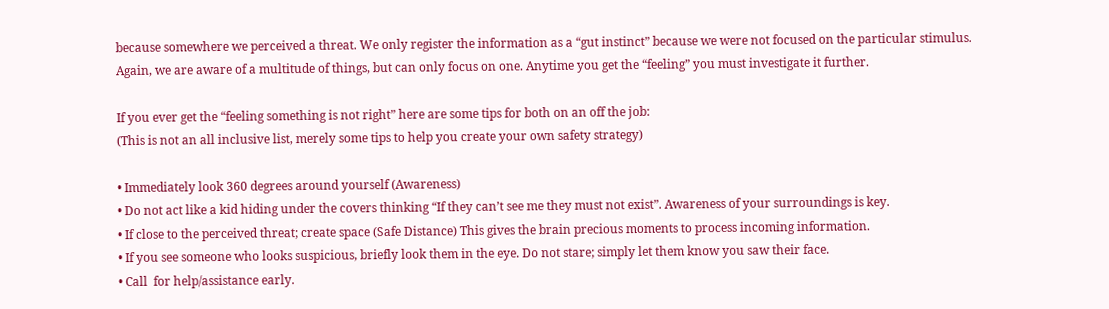because somewhere we perceived a threat. We only register the information as a “gut instinct” because we were not focused on the particular stimulus. Again, we are aware of a multitude of things, but can only focus on one. Anytime you get the “feeling” you must investigate it further.

If you ever get the “feeling something is not right” here are some tips for both on an off the job:
(This is not an all inclusive list, merely some tips to help you create your own safety strategy)

• Immediately look 360 degrees around yourself (Awareness)
• Do not act like a kid hiding under the covers thinking “If they can’t see me they must not exist”. Awareness of your surroundings is key.
• If close to the perceived threat; create space (Safe Distance) This gives the brain precious moments to process incoming information.
• If you see someone who looks suspicious, briefly look them in the eye. Do not stare; simply let them know you saw their face.
• Call  for help/assistance early.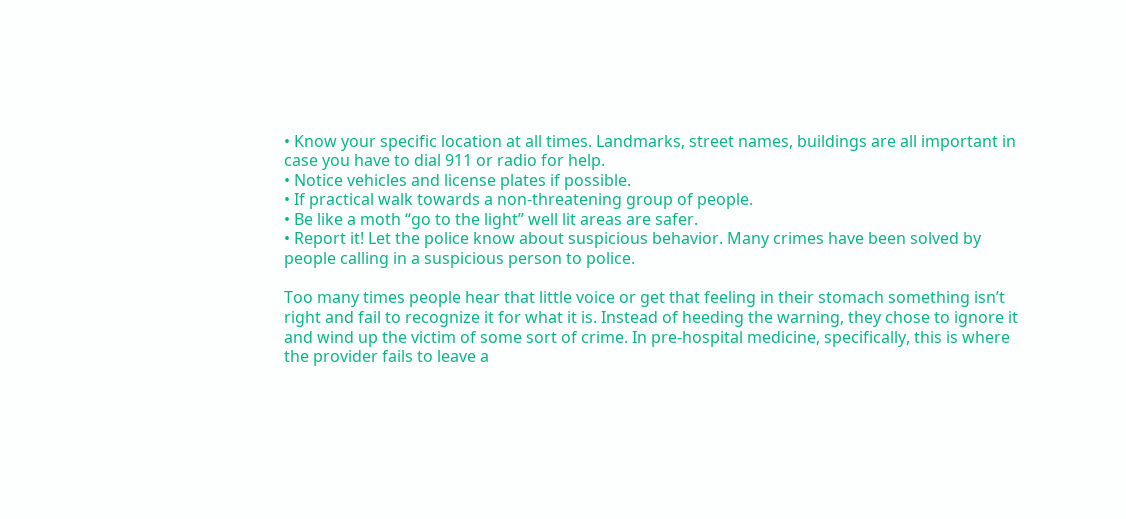• Know your specific location at all times. Landmarks, street names, buildings are all important in case you have to dial 911 or radio for help.
• Notice vehicles and license plates if possible.
• If practical walk towards a non-threatening group of people.
• Be like a moth “go to the light” well lit areas are safer.
• Report it! Let the police know about suspicious behavior. Many crimes have been solved by people calling in a suspicious person to police.

Too many times people hear that little voice or get that feeling in their stomach something isn’t right and fail to recognize it for what it is. Instead of heeding the warning, they chose to ignore it and wind up the victim of some sort of crime. In pre-hospital medicine, specifically, this is where the provider fails to leave a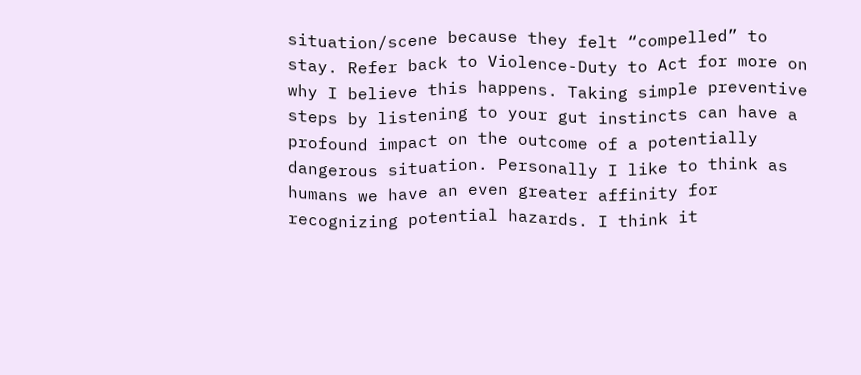situation/scene because they felt “compelled” to stay. Refer back to Violence-Duty to Act for more on why I believe this happens. Taking simple preventive steps by listening to your gut instincts can have a profound impact on the outcome of a potentially dangerous situation. Personally I like to think as humans we have an even greater affinity for recognizing potential hazards. I think it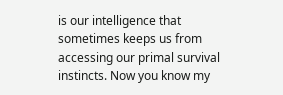is our intelligence that sometimes keeps us from accessing our primal survival instincts. Now you know my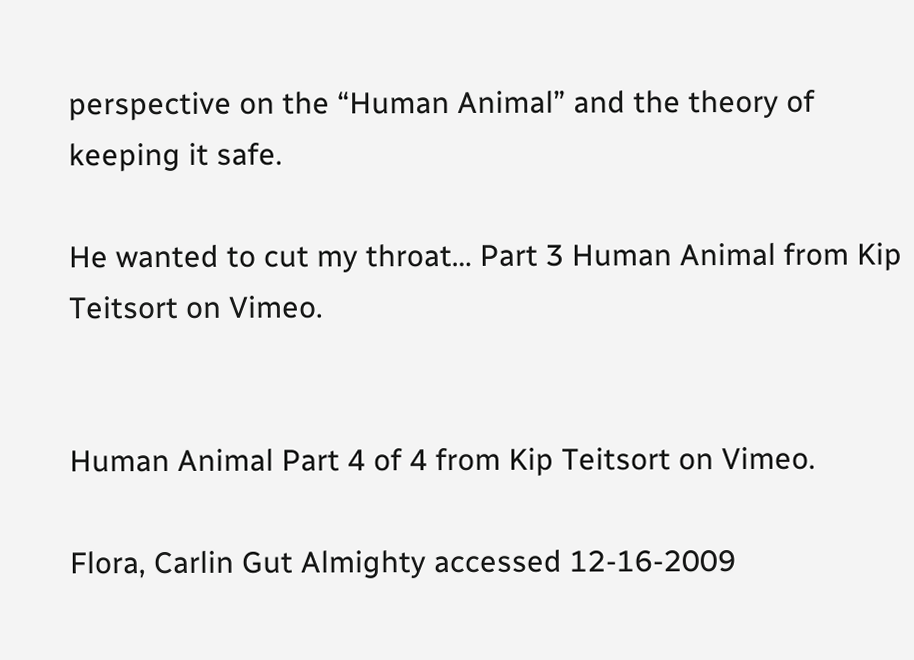perspective on the “Human Animal” and the theory of keeping it safe.

He wanted to cut my throat… Part 3 Human Animal from Kip Teitsort on Vimeo.


Human Animal Part 4 of 4 from Kip Teitsort on Vimeo.

Flora, Carlin Gut Almighty accessed 12-16-2009